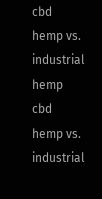cbd hemp vs. industrial hemp
cbd hemp vs. industrial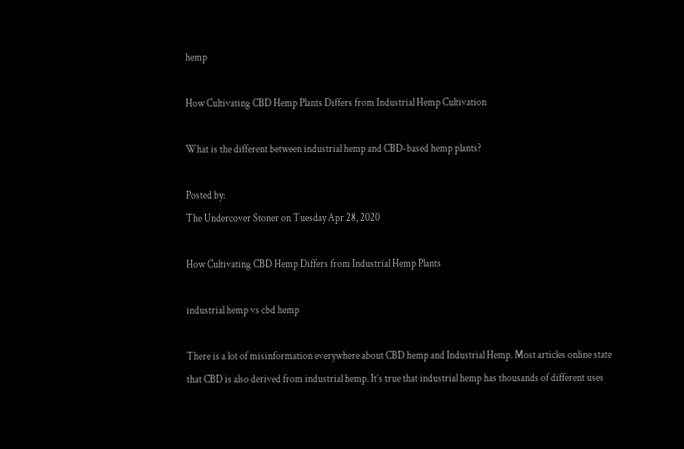hemp

How Cultivating CBD Hemp Plants Differs from Industrial Hemp Cultivation

What is the different between industrial hemp and CBD-based hemp plants?

Posted by:
The Undercover Stoner on Tuesday Apr 28, 2020

How Cultivating CBD Hemp Differs from Industrial Hemp Plants

industrial hemp vs cbd hemp

There is a lot of misinformation everywhere about CBD hemp and Industrial Hemp. Most articles online state that CBD is also derived from industrial hemp. It’s true that industrial hemp has thousands of different uses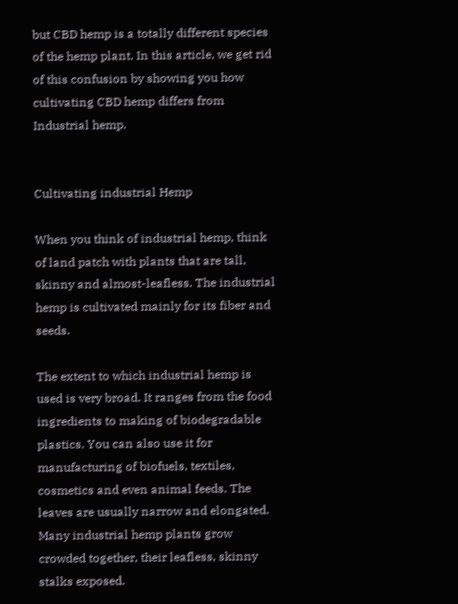but CBD hemp is a totally different species of the hemp plant. In this article, we get rid of this confusion by showing you how cultivating CBD hemp differs from Industrial hemp.


Cultivating industrial Hemp

When you think of industrial hemp, think of land patch with plants that are tall, skinny and almost-leafless. The industrial hemp is cultivated mainly for its fiber and seeds.

The extent to which industrial hemp is used is very broad. It ranges from the food ingredients to making of biodegradable plastics. You can also use it for manufacturing of biofuels, textiles, cosmetics and even animal feeds. The leaves are usually narrow and elongated. Many industrial hemp plants grow crowded together, their leafless, skinny stalks exposed.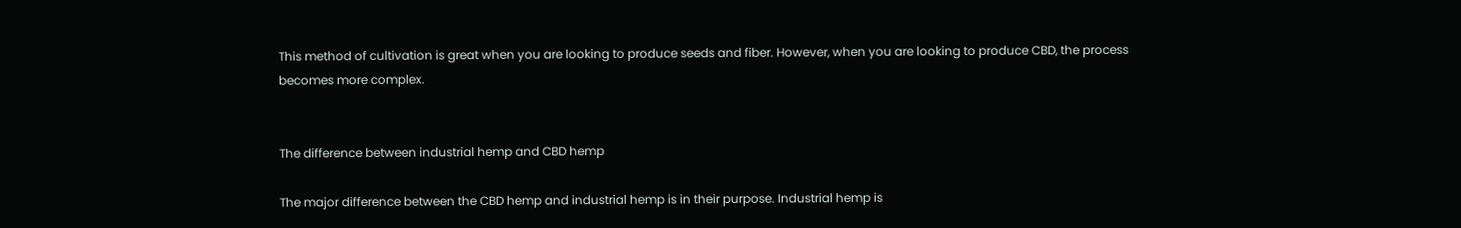This method of cultivation is great when you are looking to produce seeds and fiber. However, when you are looking to produce CBD, the process becomes more complex.


The difference between industrial hemp and CBD hemp

The major difference between the CBD hemp and industrial hemp is in their purpose. Industrial hemp is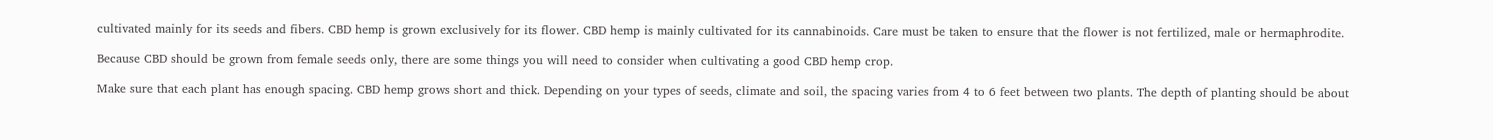cultivated mainly for its seeds and fibers. CBD hemp is grown exclusively for its flower. CBD hemp is mainly cultivated for its cannabinoids. Care must be taken to ensure that the flower is not fertilized, male or hermaphrodite.

Because CBD should be grown from female seeds only, there are some things you will need to consider when cultivating a good CBD hemp crop.

Make sure that each plant has enough spacing. CBD hemp grows short and thick. Depending on your types of seeds, climate and soil, the spacing varies from 4 to 6 feet between two plants. The depth of planting should be about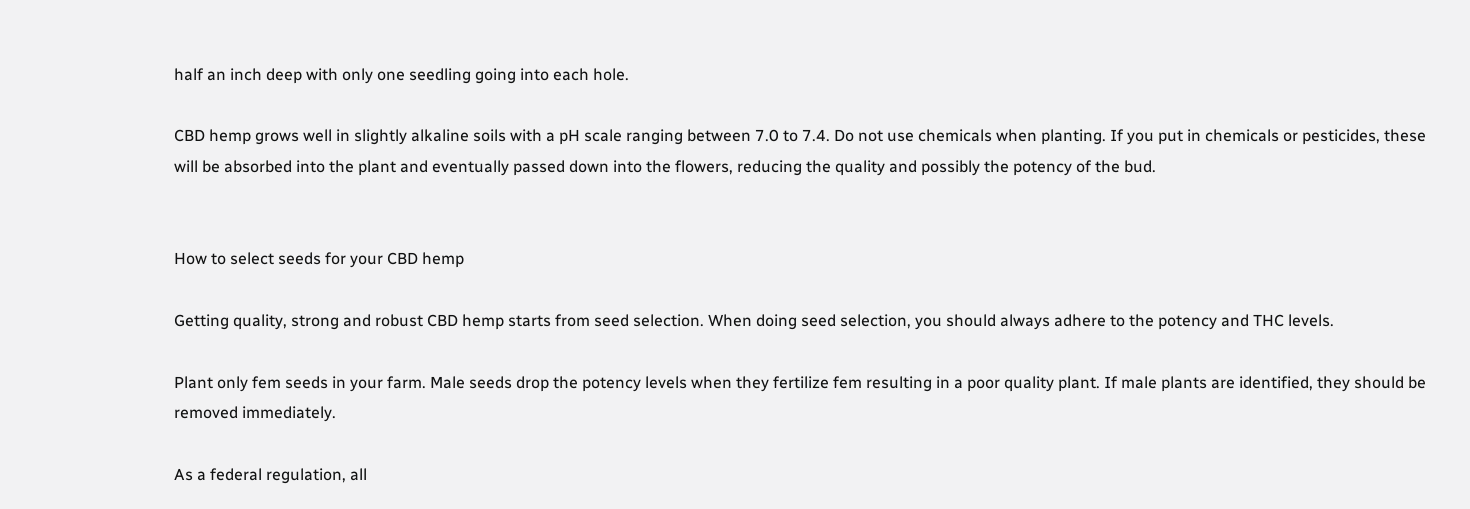half an inch deep with only one seedling going into each hole.

CBD hemp grows well in slightly alkaline soils with a pH scale ranging between 7.0 to 7.4. Do not use chemicals when planting. If you put in chemicals or pesticides, these will be absorbed into the plant and eventually passed down into the flowers, reducing the quality and possibly the potency of the bud.


How to select seeds for your CBD hemp

Getting quality, strong and robust CBD hemp starts from seed selection. When doing seed selection, you should always adhere to the potency and THC levels.

Plant only fem seeds in your farm. Male seeds drop the potency levels when they fertilize fem resulting in a poor quality plant. If male plants are identified, they should be removed immediately.

As a federal regulation, all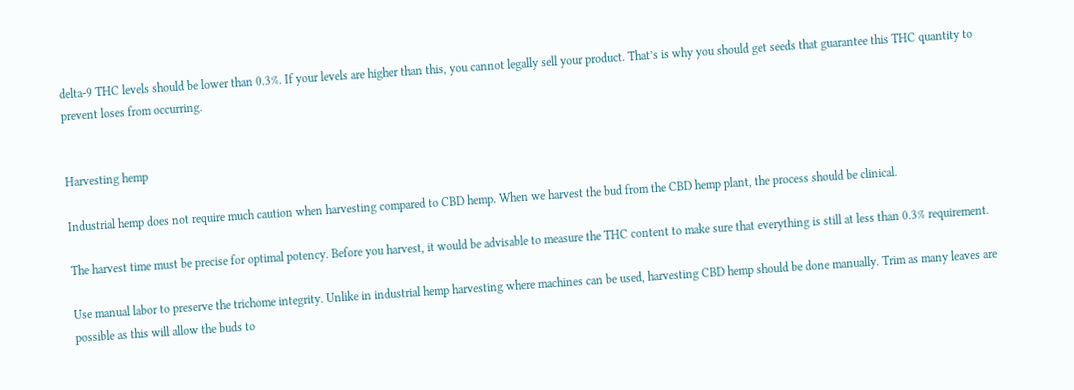delta-9 THC levels should be lower than 0.3%. If your levels are higher than this, you cannot legally sell your product. That’s is why you should get seeds that guarantee this THC quantity to prevent loses from occurring.


Harvesting hemp

Industrial hemp does not require much caution when harvesting compared to CBD hemp. When we harvest the bud from the CBD hemp plant, the process should be clinical.

The harvest time must be precise for optimal potency. Before you harvest, it would be advisable to measure the THC content to make sure that everything is still at less than 0.3% requirement.

Use manual labor to preserve the trichome integrity. Unlike in industrial hemp harvesting where machines can be used, harvesting CBD hemp should be done manually. Trim as many leaves are possible as this will allow the buds to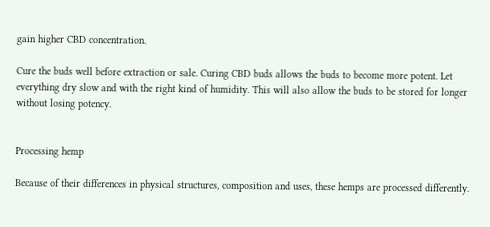gain higher CBD concentration.

Cure the buds well before extraction or sale. Curing CBD buds allows the buds to become more potent. Let everything dry slow and with the right kind of humidity. This will also allow the buds to be stored for longer without losing potency.


Processing hemp

Because of their differences in physical structures, composition and uses, these hemps are processed differently.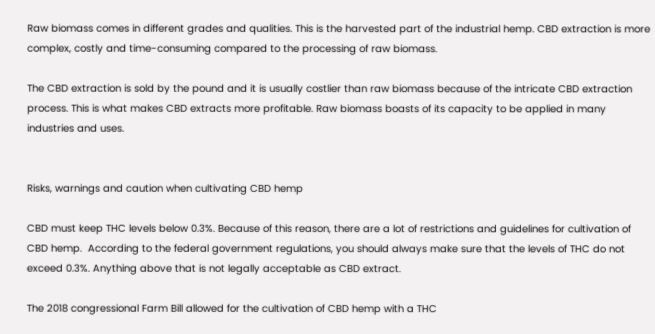Raw biomass comes in different grades and qualities. This is the harvested part of the industrial hemp. CBD extraction is more complex, costly and time-consuming compared to the processing of raw biomass.

The CBD extraction is sold by the pound and it is usually costlier than raw biomass because of the intricate CBD extraction process. This is what makes CBD extracts more profitable. Raw biomass boasts of its capacity to be applied in many industries and uses.


Risks, warnings and caution when cultivating CBD hemp

CBD must keep THC levels below 0.3%. Because of this reason, there are a lot of restrictions and guidelines for cultivation of CBD hemp.  According to the federal government regulations, you should always make sure that the levels of THC do not exceed 0.3%. Anything above that is not legally acceptable as CBD extract.

The 2018 congressional Farm Bill allowed for the cultivation of CBD hemp with a THC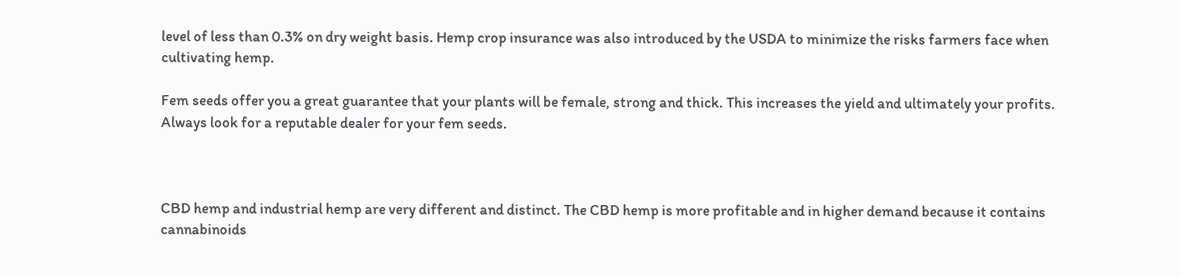level of less than 0.3% on dry weight basis. Hemp crop insurance was also introduced by the USDA to minimize the risks farmers face when cultivating hemp.

Fem seeds offer you a great guarantee that your plants will be female, strong and thick. This increases the yield and ultimately your profits. Always look for a reputable dealer for your fem seeds.



CBD hemp and industrial hemp are very different and distinct. The CBD hemp is more profitable and in higher demand because it contains cannabinoids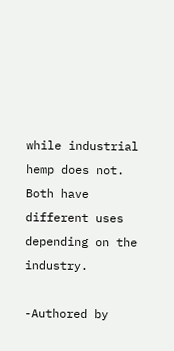while industrial hemp does not. Both have different uses depending on the industry.

-Authored by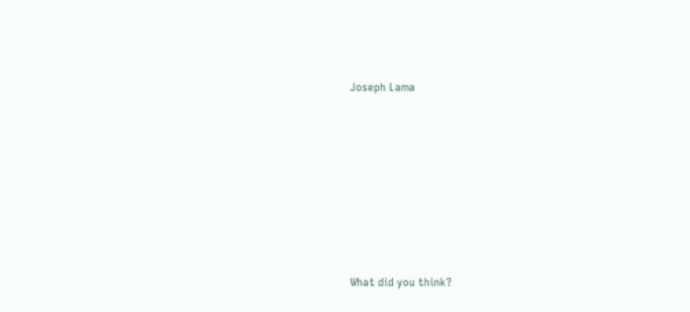Joseph Lama








What did you think?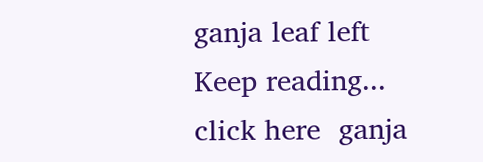ganja leaf left  Keep reading... click here  ganja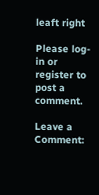leaft right

Please log-in or register to post a comment.

Leave a Comment: